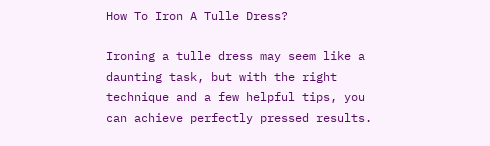How To Iron A Tulle Dress?

Ironing a tulle dress may seem like a daunting task, but with the right technique and a few helpful tips, you can achieve perfectly pressed results.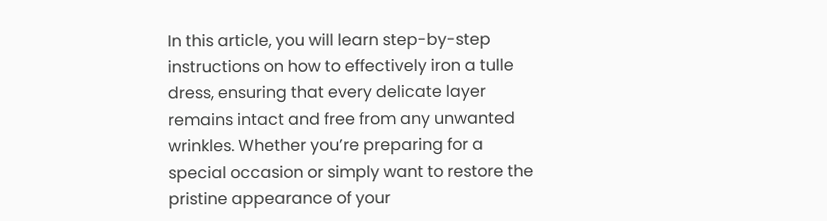In this article, you will learn step-by-step instructions on how to effectively iron a tulle dress, ensuring that every delicate layer remains intact and free from any unwanted wrinkles. Whether you’re preparing for a special occasion or simply want to restore the pristine appearance of your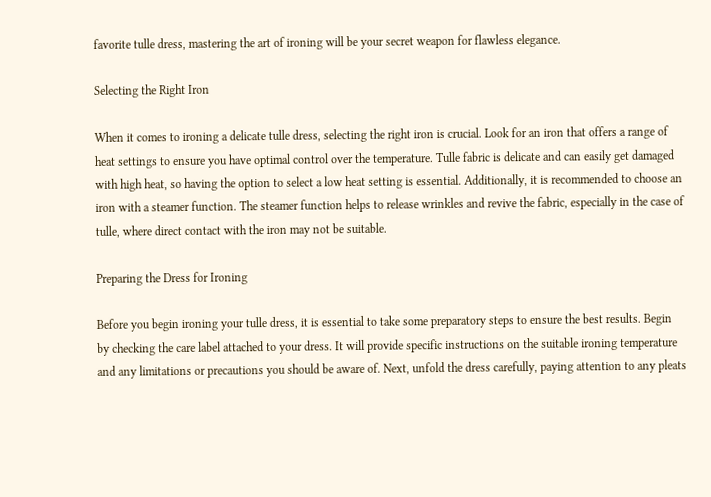favorite tulle dress, mastering the art of ironing will be your secret weapon for flawless elegance.

Selecting the Right Iron

When it comes to ironing a delicate tulle dress, selecting the right iron is crucial. Look for an iron that offers a range of heat settings to ensure you have optimal control over the temperature. Tulle fabric is delicate and can easily get damaged with high heat, so having the option to select a low heat setting is essential. Additionally, it is recommended to choose an iron with a steamer function. The steamer function helps to release wrinkles and revive the fabric, especially in the case of tulle, where direct contact with the iron may not be suitable.

Preparing the Dress for Ironing

Before you begin ironing your tulle dress, it is essential to take some preparatory steps to ensure the best results. Begin by checking the care label attached to your dress. It will provide specific instructions on the suitable ironing temperature and any limitations or precautions you should be aware of. Next, unfold the dress carefully, paying attention to any pleats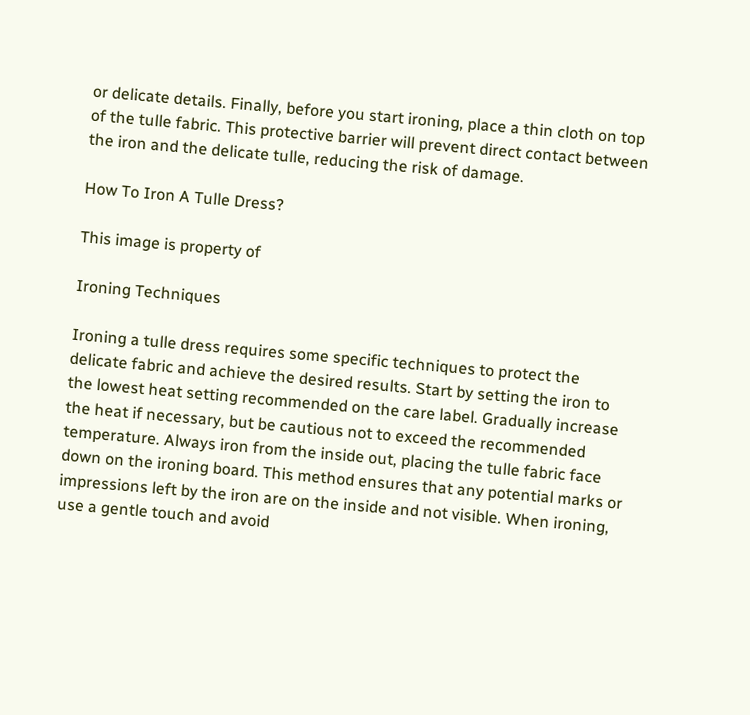or delicate details. Finally, before you start ironing, place a thin cloth on top of the tulle fabric. This protective barrier will prevent direct contact between the iron and the delicate tulle, reducing the risk of damage.

How To Iron A Tulle Dress?

This image is property of

Ironing Techniques

Ironing a tulle dress requires some specific techniques to protect the delicate fabric and achieve the desired results. Start by setting the iron to the lowest heat setting recommended on the care label. Gradually increase the heat if necessary, but be cautious not to exceed the recommended temperature. Always iron from the inside out, placing the tulle fabric face down on the ironing board. This method ensures that any potential marks or impressions left by the iron are on the inside and not visible. When ironing, use a gentle touch and avoid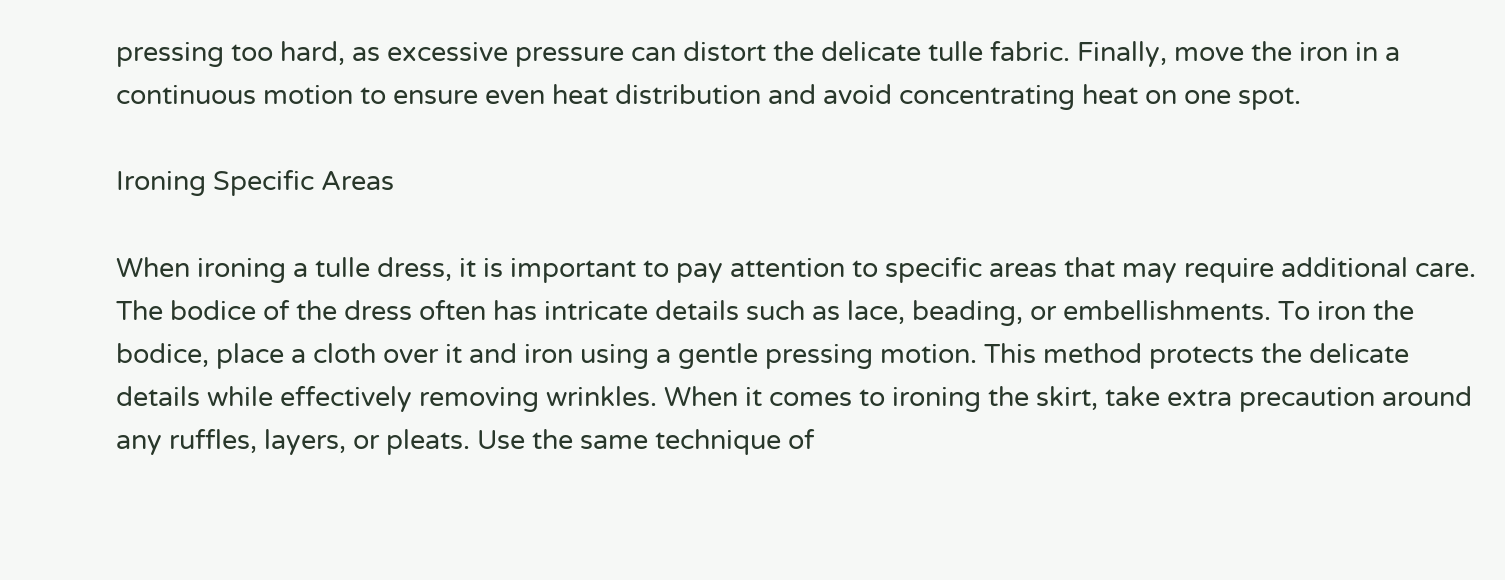pressing too hard, as excessive pressure can distort the delicate tulle fabric. Finally, move the iron in a continuous motion to ensure even heat distribution and avoid concentrating heat on one spot.

Ironing Specific Areas

When ironing a tulle dress, it is important to pay attention to specific areas that may require additional care. The bodice of the dress often has intricate details such as lace, beading, or embellishments. To iron the bodice, place a cloth over it and iron using a gentle pressing motion. This method protects the delicate details while effectively removing wrinkles. When it comes to ironing the skirt, take extra precaution around any ruffles, layers, or pleats. Use the same technique of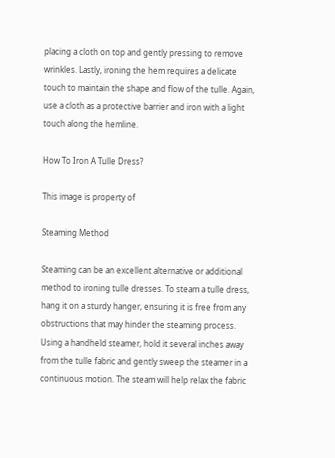placing a cloth on top and gently pressing to remove wrinkles. Lastly, ironing the hem requires a delicate touch to maintain the shape and flow of the tulle. Again, use a cloth as a protective barrier and iron with a light touch along the hemline.

How To Iron A Tulle Dress?

This image is property of

Steaming Method

Steaming can be an excellent alternative or additional method to ironing tulle dresses. To steam a tulle dress, hang it on a sturdy hanger, ensuring it is free from any obstructions that may hinder the steaming process. Using a handheld steamer, hold it several inches away from the tulle fabric and gently sweep the steamer in a continuous motion. The steam will help relax the fabric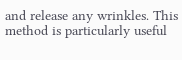and release any wrinkles. This method is particularly useful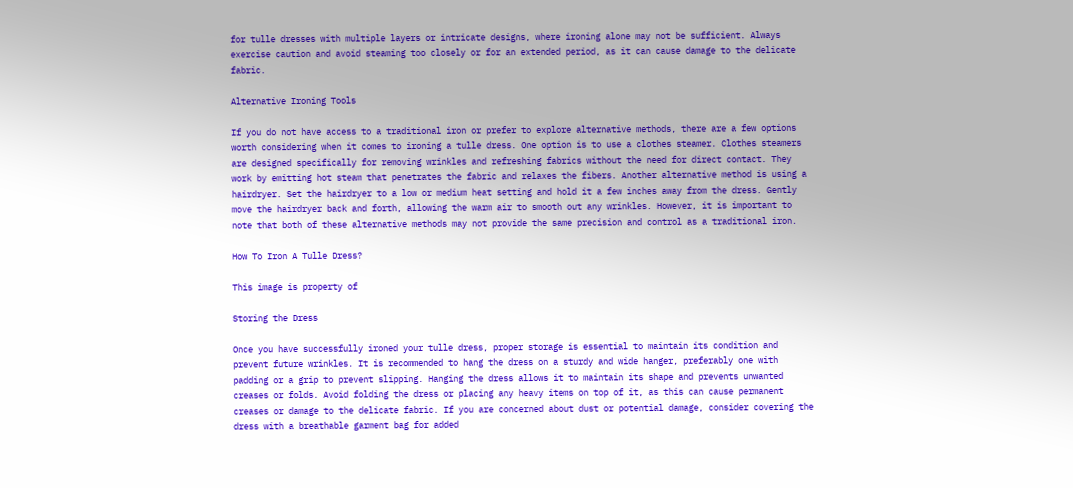for tulle dresses with multiple layers or intricate designs, where ironing alone may not be sufficient. Always exercise caution and avoid steaming too closely or for an extended period, as it can cause damage to the delicate fabric.

Alternative Ironing Tools

If you do not have access to a traditional iron or prefer to explore alternative methods, there are a few options worth considering when it comes to ironing a tulle dress. One option is to use a clothes steamer. Clothes steamers are designed specifically for removing wrinkles and refreshing fabrics without the need for direct contact. They work by emitting hot steam that penetrates the fabric and relaxes the fibers. Another alternative method is using a hairdryer. Set the hairdryer to a low or medium heat setting and hold it a few inches away from the dress. Gently move the hairdryer back and forth, allowing the warm air to smooth out any wrinkles. However, it is important to note that both of these alternative methods may not provide the same precision and control as a traditional iron.

How To Iron A Tulle Dress?

This image is property of

Storing the Dress

Once you have successfully ironed your tulle dress, proper storage is essential to maintain its condition and prevent future wrinkles. It is recommended to hang the dress on a sturdy and wide hanger, preferably one with padding or a grip to prevent slipping. Hanging the dress allows it to maintain its shape and prevents unwanted creases or folds. Avoid folding the dress or placing any heavy items on top of it, as this can cause permanent creases or damage to the delicate fabric. If you are concerned about dust or potential damage, consider covering the dress with a breathable garment bag for added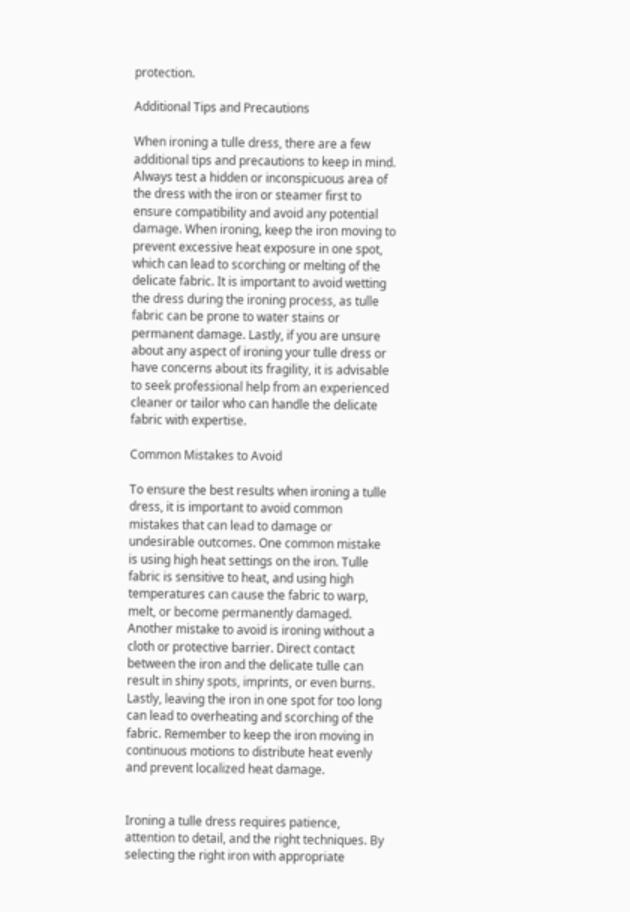protection.

Additional Tips and Precautions

When ironing a tulle dress, there are a few additional tips and precautions to keep in mind. Always test a hidden or inconspicuous area of the dress with the iron or steamer first to ensure compatibility and avoid any potential damage. When ironing, keep the iron moving to prevent excessive heat exposure in one spot, which can lead to scorching or melting of the delicate fabric. It is important to avoid wetting the dress during the ironing process, as tulle fabric can be prone to water stains or permanent damage. Lastly, if you are unsure about any aspect of ironing your tulle dress or have concerns about its fragility, it is advisable to seek professional help from an experienced cleaner or tailor who can handle the delicate fabric with expertise.

Common Mistakes to Avoid

To ensure the best results when ironing a tulle dress, it is important to avoid common mistakes that can lead to damage or undesirable outcomes. One common mistake is using high heat settings on the iron. Tulle fabric is sensitive to heat, and using high temperatures can cause the fabric to warp, melt, or become permanently damaged. Another mistake to avoid is ironing without a cloth or protective barrier. Direct contact between the iron and the delicate tulle can result in shiny spots, imprints, or even burns. Lastly, leaving the iron in one spot for too long can lead to overheating and scorching of the fabric. Remember to keep the iron moving in continuous motions to distribute heat evenly and prevent localized heat damage.


Ironing a tulle dress requires patience, attention to detail, and the right techniques. By selecting the right iron with appropriate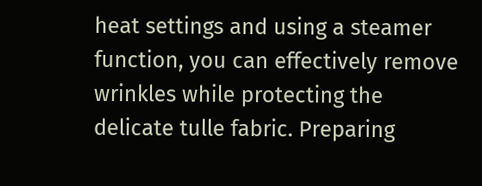heat settings and using a steamer function, you can effectively remove wrinkles while protecting the delicate tulle fabric. Preparing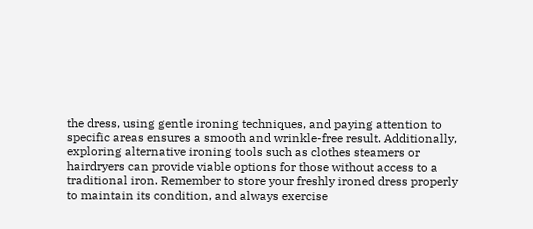the dress, using gentle ironing techniques, and paying attention to specific areas ensures a smooth and wrinkle-free result. Additionally, exploring alternative ironing tools such as clothes steamers or hairdryers can provide viable options for those without access to a traditional iron. Remember to store your freshly ironed dress properly to maintain its condition, and always exercise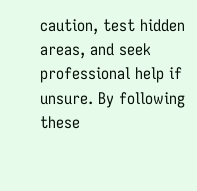caution, test hidden areas, and seek professional help if unsure. By following these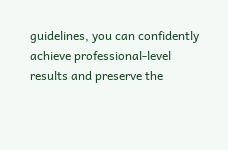guidelines, you can confidently achieve professional-level results and preserve the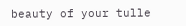beauty of your tulle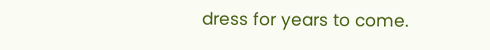dress for years to come.